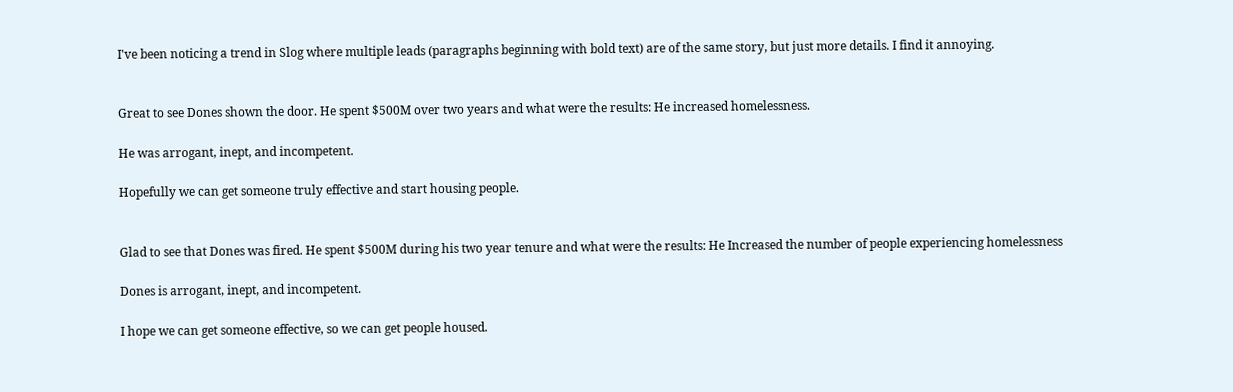I've been noticing a trend in Slog where multiple leads (paragraphs beginning with bold text) are of the same story, but just more details. I find it annoying.


Great to see Dones shown the door. He spent $500M over two years and what were the results: He increased homelessness.

He was arrogant, inept, and incompetent.

Hopefully we can get someone truly effective and start housing people.


Glad to see that Dones was fired. He spent $500M during his two year tenure and what were the results: He Increased the number of people experiencing homelessness

Dones is arrogant, inept, and incompetent.

I hope we can get someone effective, so we can get people housed.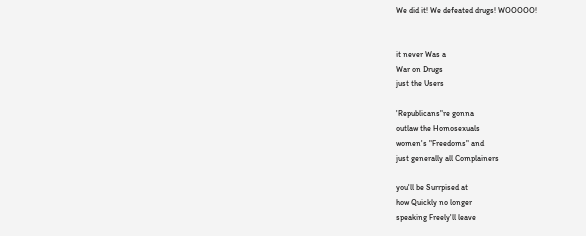We did it! We defeated drugs! WOOOOO!


it never Was a
War on Drugs
just the Users

'Republicans"re gonna
outlaw the Homosexuals
women's "Freedoms" and
just generally all Complainers

you'll be Surrpised at
how Quickly no longer
speaking Freely'll leave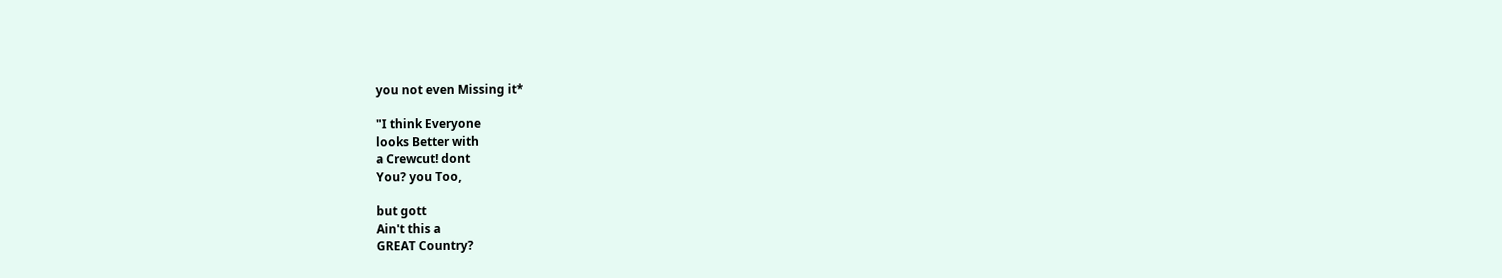you not even Missing it*

"I think Everyone
looks Better with
a Crewcut! dont
You? you Too,

but gott
Ain't this a
GREAT Country?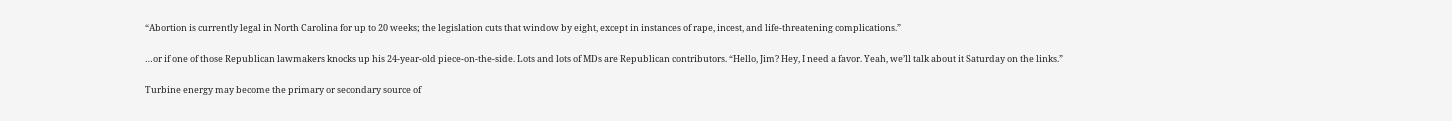“Abortion is currently legal in North Carolina for up to 20 weeks; the legislation cuts that window by eight, except in instances of rape, incest, and life-threatening complications.”

…or if one of those Republican lawmakers knocks up his 24-year-old piece-on-the-side. Lots and lots of MDs are Republican contributors. “Hello, Jim? Hey, I need a favor. Yeah, we’ll talk about it Saturday on the links.”

Turbine energy may become the primary or secondary source of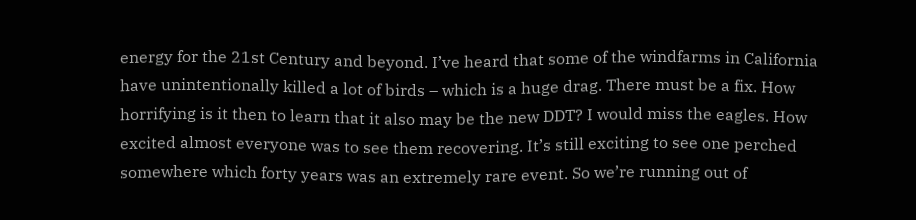energy for the 21st Century and beyond. I’ve heard that some of the windfarms in California have unintentionally killed a lot of birds – which is a huge drag. There must be a fix. How horrifying is it then to learn that it also may be the new DDT? I would miss the eagles. How excited almost everyone was to see them recovering. It’s still exciting to see one perched somewhere which forty years was an extremely rare event. So we’re running out of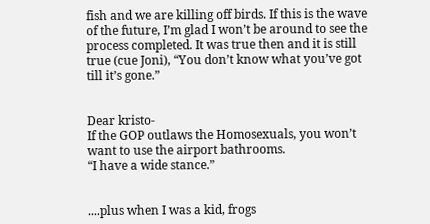fish and we are killing off birds. If this is the wave of the future, I’m glad I won’t be around to see the process completed. It was true then and it is still true (cue Joni), “You don’t know what you’ve got till it’s gone.”


Dear kristo-
If the GOP outlaws the Homosexuals, you won’t want to use the airport bathrooms.
“I have a wide stance.”


....plus when I was a kid, frogs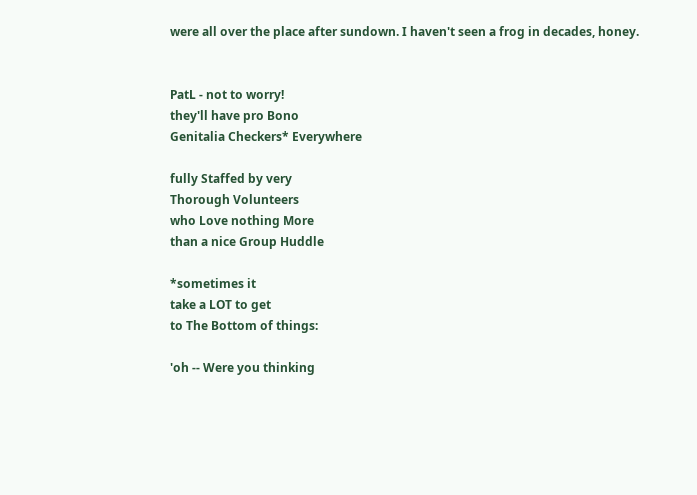were all over the place after sundown. I haven't seen a frog in decades, honey.


PatL - not to worry!
they'll have pro Bono
Genitalia Checkers* Everywhere

fully Staffed by very
Thorough Volunteers
who Love nothing More
than a nice Group Huddle

*sometimes it
take a LOT to get
to The Bottom of things:

'oh -- Were you thinking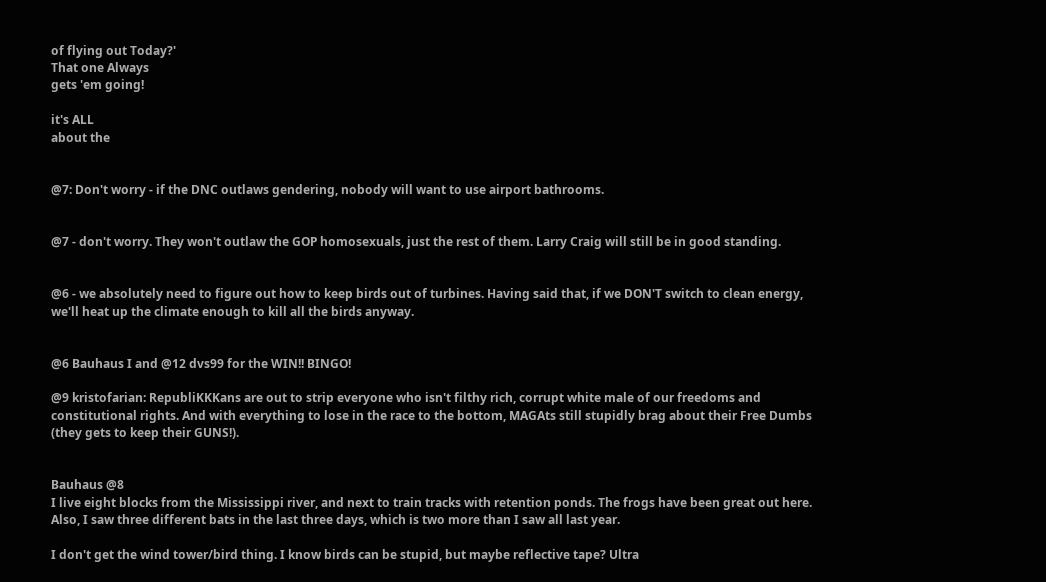of flying out Today?'
That one Always
gets 'em going!

it's ALL
about the


@7: Don't worry - if the DNC outlaws gendering, nobody will want to use airport bathrooms.


@7 - don't worry. They won't outlaw the GOP homosexuals, just the rest of them. Larry Craig will still be in good standing.


@6 - we absolutely need to figure out how to keep birds out of turbines. Having said that, if we DON'T switch to clean energy, we'll heat up the climate enough to kill all the birds anyway.


@6 Bauhaus I and @12 dvs99 for the WIN!! BINGO!

@9 kristofarian: RepubliKKKans are out to strip everyone who isn't filthy rich, corrupt white male of our freedoms and constitutional rights. And with everything to lose in the race to the bottom, MAGAts still stupidly brag about their Free Dumbs (they gets to keep their GUNS!).


Bauhaus @8
I live eight blocks from the Mississippi river, and next to train tracks with retention ponds. The frogs have been great out here. Also, I saw three different bats in the last three days, which is two more than I saw all last year.

I don't get the wind tower/bird thing. I know birds can be stupid, but maybe reflective tape? Ultra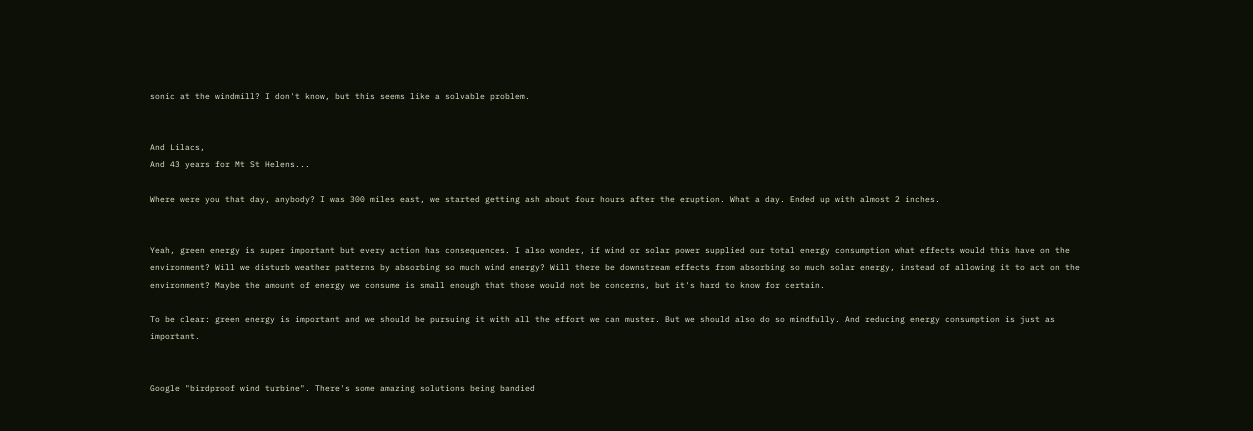sonic at the windmill? I don't know, but this seems like a solvable problem.


And Lilacs,
And 43 years for Mt St Helens...

Where were you that day, anybody? I was 300 miles east, we started getting ash about four hours after the eruption. What a day. Ended up with almost 2 inches.


Yeah, green energy is super important but every action has consequences. I also wonder, if wind or solar power supplied our total energy consumption what effects would this have on the environment? Will we disturb weather patterns by absorbing so much wind energy? Will there be downstream effects from absorbing so much solar energy, instead of allowing it to act on the environment? Maybe the amount of energy we consume is small enough that those would not be concerns, but it's hard to know for certain.

To be clear: green energy is important and we should be pursuing it with all the effort we can muster. But we should also do so mindfully. And reducing energy consumption is just as important.


Google "birdproof wind turbine". There's some amazing solutions being bandied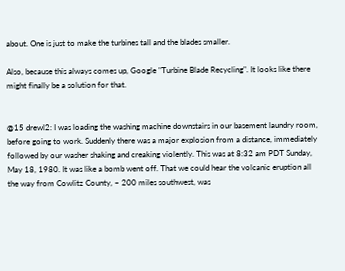about. One is just to make the turbines tall and the blades smaller.

Also, because this always comes up, Google "Turbine Blade Recycling". It looks like there might finally be a solution for that.


@15 drewl2: I was loading the washing machine downstairs in our basement laundry room, before going to work. Suddenly there was a major explosion from a distance, immediately followed by our washer shaking and creaking violently. This was at 8:32 am PDT Sunday, May 18, 1980. It was like a bomb went off. That we could hear the volcanic eruption all the way from Cowlitz County, ~ 200 miles southwest, was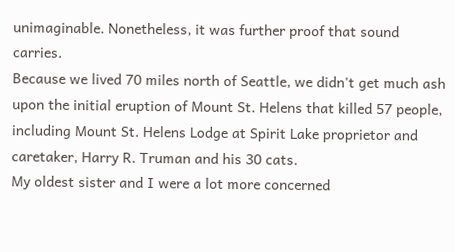unimaginable. Nonetheless, it was further proof that sound carries.
Because we lived 70 miles north of Seattle, we didn't get much ash upon the initial eruption of Mount St. Helens that killed 57 people, including Mount St. Helens Lodge at Spirit Lake proprietor and caretaker, Harry R. Truman and his 30 cats.
My oldest sister and I were a lot more concerned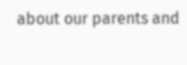about our parents and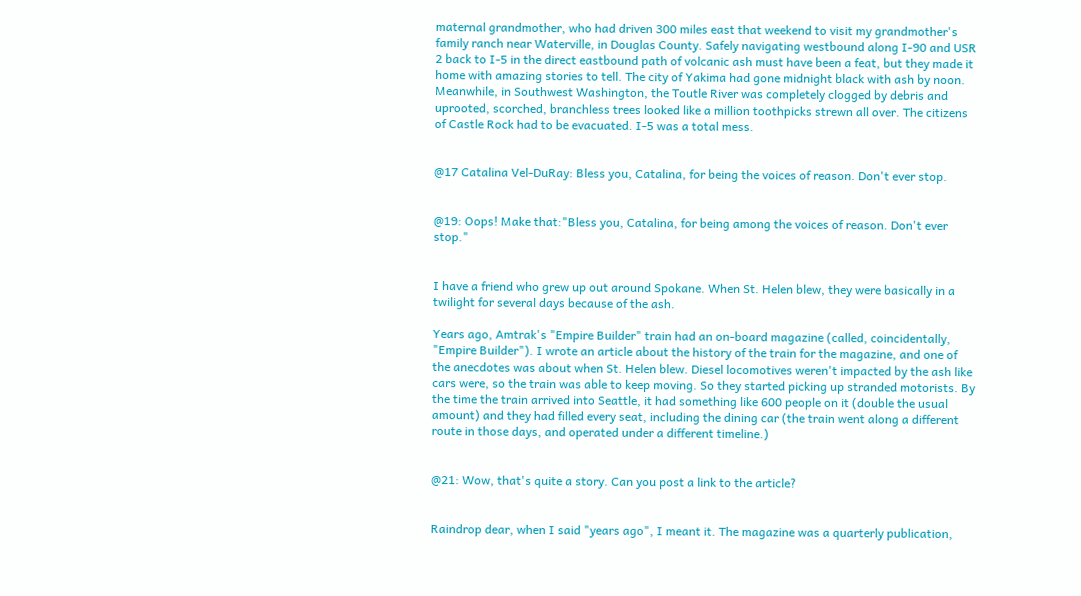maternal grandmother, who had driven 300 miles east that weekend to visit my grandmother's family ranch near Waterville, in Douglas County. Safely navigating westbound along I-90 and USR 2 back to I-5 in the direct eastbound path of volcanic ash must have been a feat, but they made it home with amazing stories to tell. The city of Yakima had gone midnight black with ash by noon. Meanwhile, in Southwest Washington, the Toutle River was completely clogged by debris and uprooted, scorched, branchless trees looked like a million toothpicks strewn all over. The citizens of Castle Rock had to be evacuated. I-5 was a total mess.


@17 Catalina Vel-DuRay: Bless you, Catalina, for being the voices of reason. Don't ever stop.


@19: Oops! Make that:"Bless you, Catalina, for being among the voices of reason. Don't ever stop."


I have a friend who grew up out around Spokane. When St. Helen blew, they were basically in a twilight for several days because of the ash.

Years ago, Amtrak's "Empire Builder" train had an on-board magazine (called, coincidentally, "Empire Builder"). I wrote an article about the history of the train for the magazine, and one of the anecdotes was about when St. Helen blew. Diesel locomotives weren't impacted by the ash like cars were, so the train was able to keep moving. So they started picking up stranded motorists. By the time the train arrived into Seattle, it had something like 600 people on it (double the usual amount) and they had filled every seat, including the dining car (the train went along a different route in those days, and operated under a different timeline.)


@21: Wow, that's quite a story. Can you post a link to the article?


Raindrop dear, when I said "years ago", I meant it. The magazine was a quarterly publication,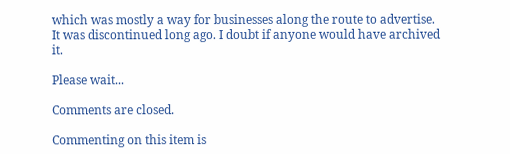which was mostly a way for businesses along the route to advertise. It was discontinued long ago. I doubt if anyone would have archived it.

Please wait...

Comments are closed.

Commenting on this item is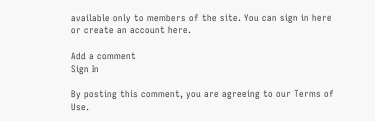available only to members of the site. You can sign in here or create an account here.

Add a comment
Sign In

By posting this comment, you are agreeing to our Terms of Use.